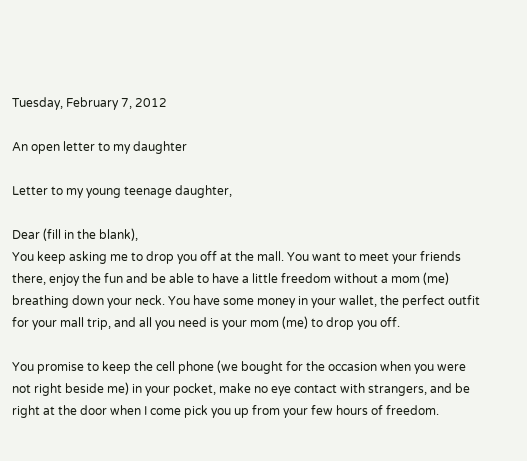Tuesday, February 7, 2012

An open letter to my daughter

Letter to my young teenage daughter,

Dear (fill in the blank),
You keep asking me to drop you off at the mall. You want to meet your friends there, enjoy the fun and be able to have a little freedom without a mom (me) breathing down your neck. You have some money in your wallet, the perfect outfit for your mall trip, and all you need is your mom (me) to drop you off.

You promise to keep the cell phone (we bought for the occasion when you were not right beside me) in your pocket, make no eye contact with strangers, and be right at the door when I come pick you up from your few hours of freedom.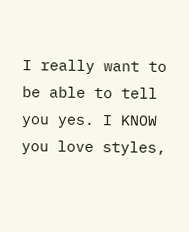I really want to be able to tell you yes. I KNOW you love styles,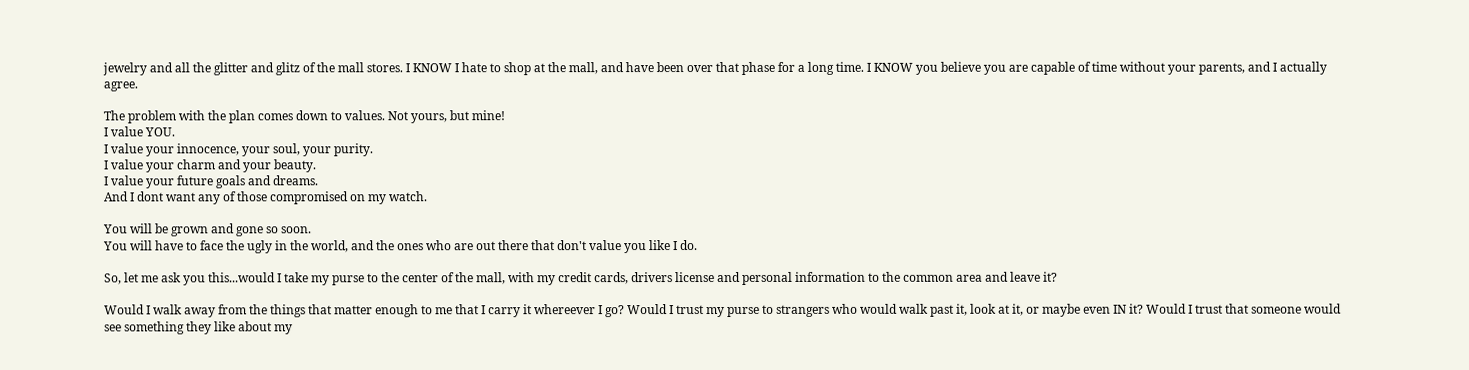jewelry and all the glitter and glitz of the mall stores. I KNOW I hate to shop at the mall, and have been over that phase for a long time. I KNOW you believe you are capable of time without your parents, and I actually agree.

The problem with the plan comes down to values. Not yours, but mine!
I value YOU.
I value your innocence, your soul, your purity.
I value your charm and your beauty.
I value your future goals and dreams.
And I dont want any of those compromised on my watch.

You will be grown and gone so soon.
You will have to face the ugly in the world, and the ones who are out there that don't value you like I do.

So, let me ask you this...would I take my purse to the center of the mall, with my credit cards, drivers license and personal information to the common area and leave it?

Would I walk away from the things that matter enough to me that I carry it whereever I go? Would I trust my purse to strangers who would walk past it, look at it, or maybe even IN it? Would I trust that someone would see something they like about my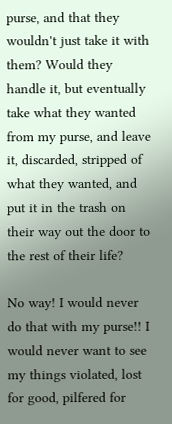purse, and that they wouldn't just take it with them? Would they handle it, but eventually take what they wanted from my purse, and leave it, discarded, stripped of what they wanted, and put it in the trash on their way out the door to the rest of their life?

No way! I would never do that with my purse!! I would never want to see my things violated, lost for good, pilfered for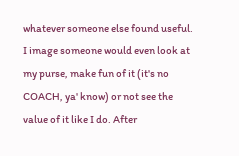whatever someone else found useful. I image someone would even look at my purse, make fun of it (it's no COACH, ya' know) or not see the value of it like I do. After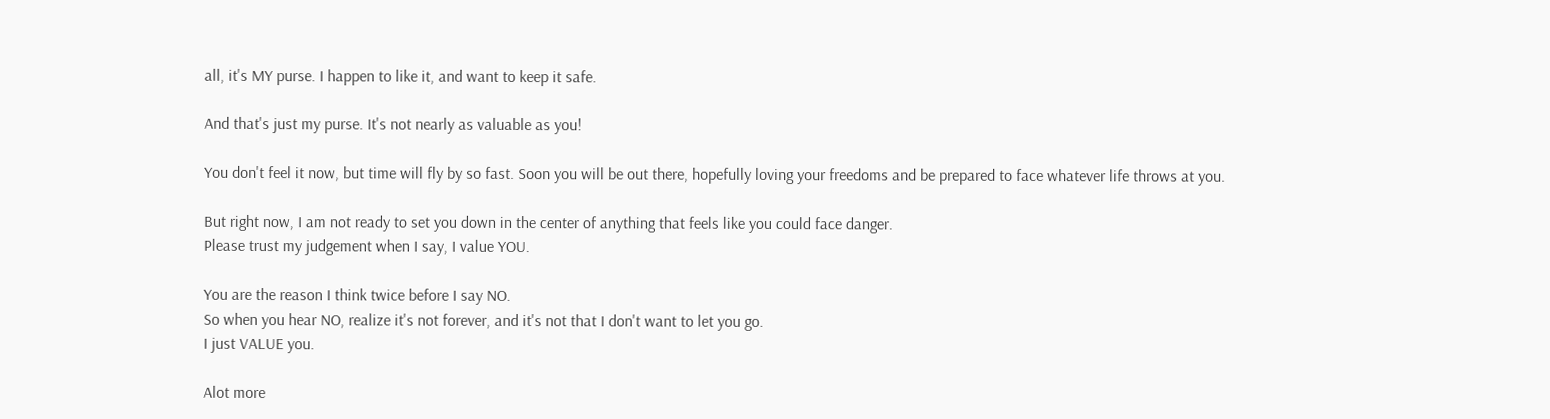all, it's MY purse. I happen to like it, and want to keep it safe.

And that's just my purse. It's not nearly as valuable as you!

You don't feel it now, but time will fly by so fast. Soon you will be out there, hopefully loving your freedoms and be prepared to face whatever life throws at you.

But right now, I am not ready to set you down in the center of anything that feels like you could face danger.
Please trust my judgement when I say, I value YOU.

You are the reason I think twice before I say NO.
So when you hear NO, realize it's not forever, and it's not that I don't want to let you go.
I just VALUE you.

Alot more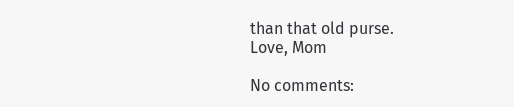than that old purse.
Love, Mom

No comments: